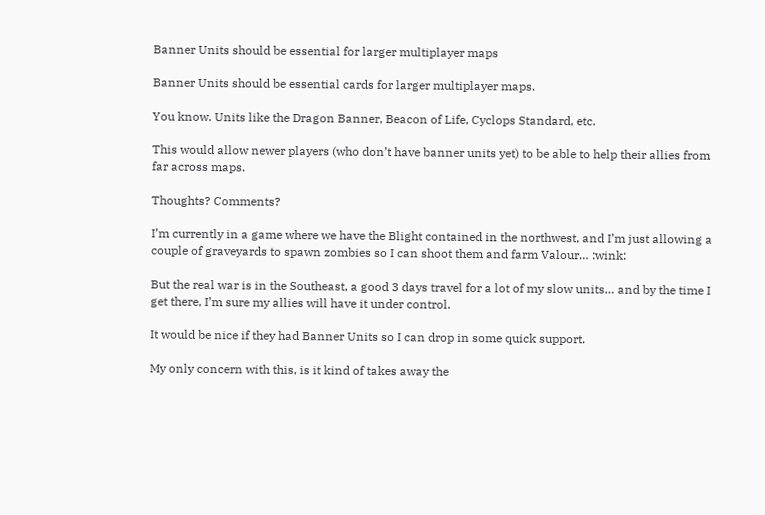Banner Units should be essential for larger multiplayer maps

Banner Units should be essential cards for larger multiplayer maps.

You know. Units like the Dragon Banner, Beacon of Life, Cyclops Standard, etc.

This would allow newer players (who don’t have banner units yet) to be able to help their allies from far across maps.

Thoughts? Comments?

I’m currently in a game where we have the Blight contained in the northwest, and I’m just allowing a couple of graveyards to spawn zombies so I can shoot them and farm Valour… :wink:

But the real war is in the Southeast, a good 3 days travel for a lot of my slow units… and by the time I get there, I’m sure my allies will have it under control.

It would be nice if they had Banner Units so I can drop in some quick support.

My only concern with this, is it kind of takes away the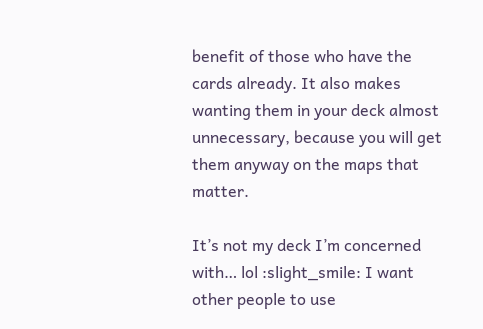benefit of those who have the cards already. It also makes wanting them in your deck almost unnecessary, because you will get them anyway on the maps that matter.

It’s not my deck I’m concerned with… lol :slight_smile: I want other people to use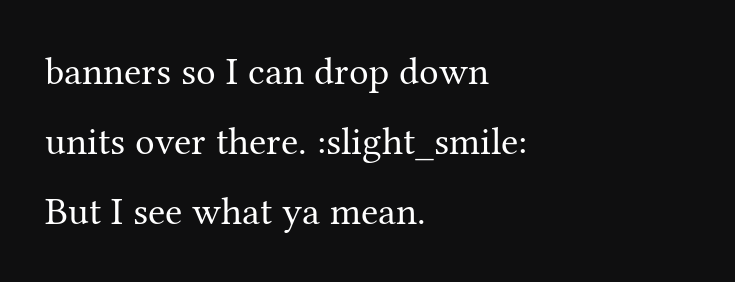banners so I can drop down units over there. :slight_smile: But I see what ya mean.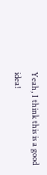Yeah, I think this is a good idea!